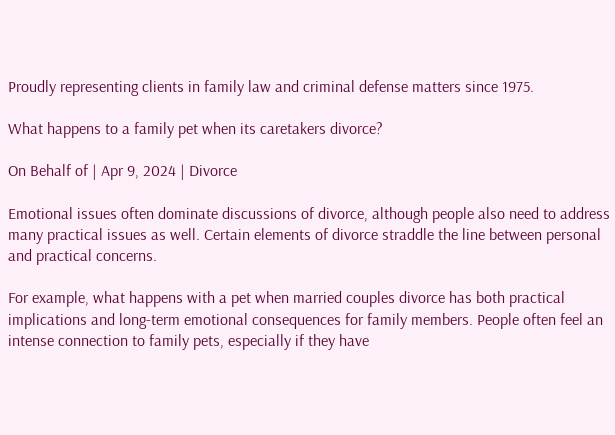Proudly representing clients in family law and criminal defense matters since 1975.

What happens to a family pet when its caretakers divorce?

On Behalf of | Apr 9, 2024 | Divorce

Emotional issues often dominate discussions of divorce, although people also need to address many practical issues as well. Certain elements of divorce straddle the line between personal and practical concerns.

For example, what happens with a pet when married couples divorce has both practical implications and long-term emotional consequences for family members. People often feel an intense connection to family pets, especially if they have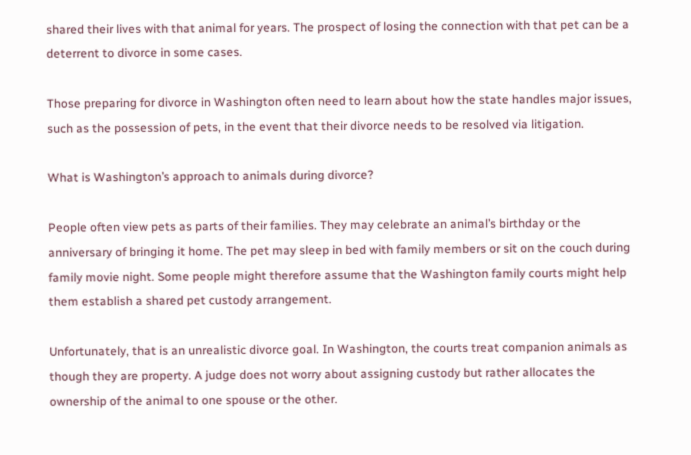shared their lives with that animal for years. The prospect of losing the connection with that pet can be a deterrent to divorce in some cases.

Those preparing for divorce in Washington often need to learn about how the state handles major issues, such as the possession of pets, in the event that their divorce needs to be resolved via litigation.

What is Washington’s approach to animals during divorce?

People often view pets as parts of their families. They may celebrate an animal’s birthday or the anniversary of bringing it home. The pet may sleep in bed with family members or sit on the couch during family movie night. Some people might therefore assume that the Washington family courts might help them establish a shared pet custody arrangement.

Unfortunately, that is an unrealistic divorce goal. In Washington, the courts treat companion animals as though they are property. A judge does not worry about assigning custody but rather allocates the ownership of the animal to one spouse or the other.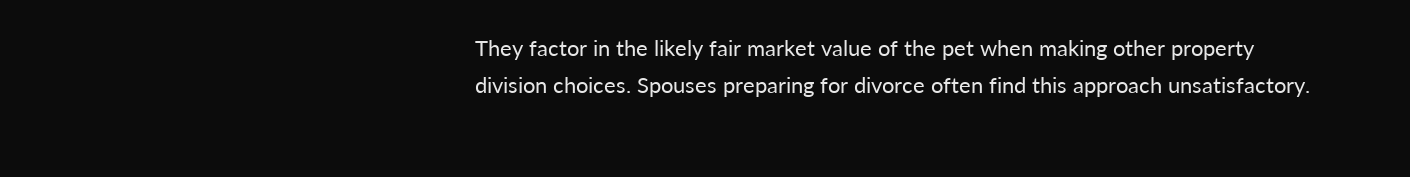They factor in the likely fair market value of the pet when making other property division choices. Spouses preparing for divorce often find this approach unsatisfactory.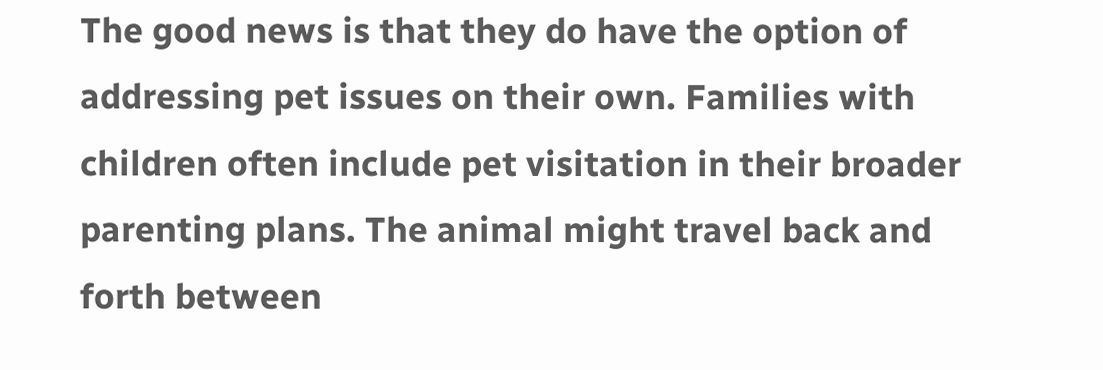The good news is that they do have the option of addressing pet issues on their own. Families with children often include pet visitation in their broader parenting plans. The animal might travel back and forth between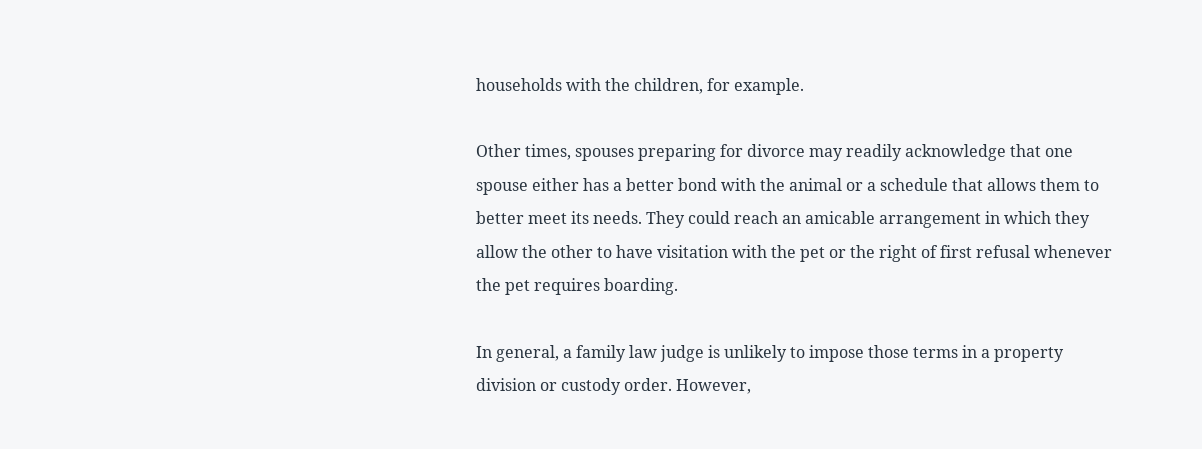households with the children, for example.

Other times, spouses preparing for divorce may readily acknowledge that one spouse either has a better bond with the animal or a schedule that allows them to better meet its needs. They could reach an amicable arrangement in which they allow the other to have visitation with the pet or the right of first refusal whenever the pet requires boarding.

In general, a family law judge is unlikely to impose those terms in a property division or custody order. However,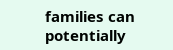families can potentially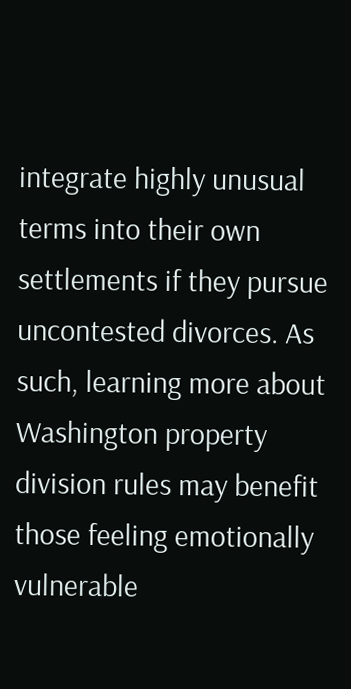integrate highly unusual terms into their own settlements if they pursue uncontested divorces. As such, learning more about Washington property division rules may benefit those feeling emotionally vulnerable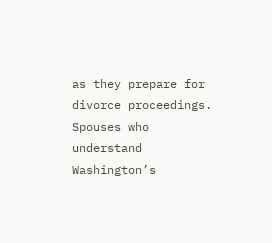as they prepare for divorce proceedings. Spouses who understand Washington’s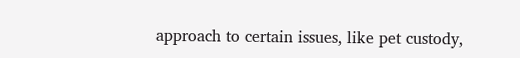approach to certain issues, like pet custody,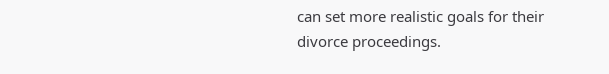can set more realistic goals for their divorce proceedings.